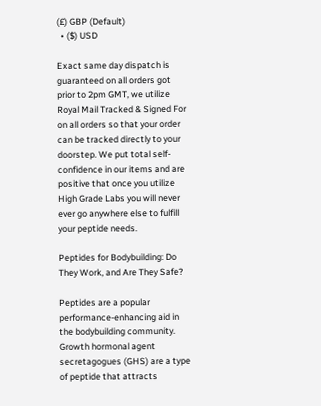(£) GBP (Default)
  • ($) USD

Exact same day dispatch is guaranteed on all orders got prior to 2pm GMT, we utilize Royal Mail Tracked & Signed For on all orders so that your order can be tracked directly to your doorstep. We put total self-confidence in our items and are positive that once you utilize High Grade Labs you will never ever go anywhere else to fulfill your peptide needs.

Peptides for Bodybuilding: Do They Work, and Are They Safe?

Peptides are a popular performance-enhancing aid in the bodybuilding community. Growth hormonal agent secretagogues (GHS) are a type of peptide that attracts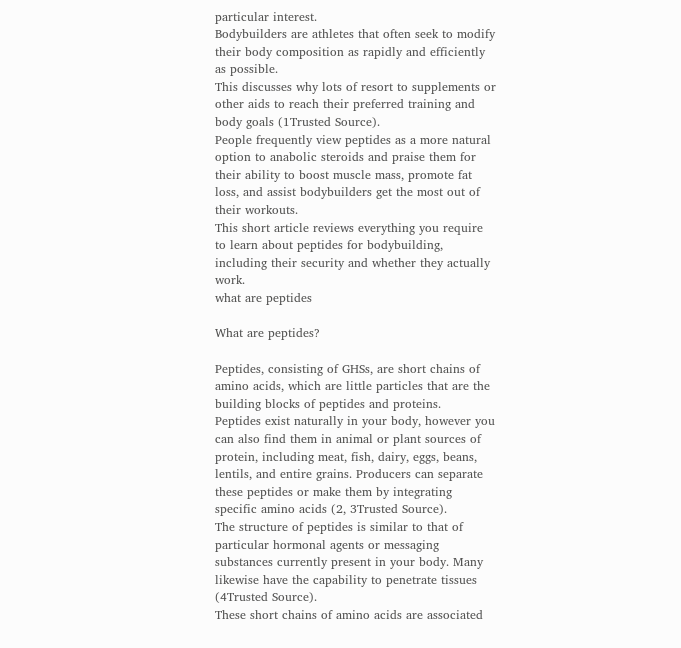particular interest.
Bodybuilders are athletes that often seek to modify their body composition as rapidly and efficiently as possible.
This discusses why lots of resort to supplements or other aids to reach their preferred training and body goals (1Trusted Source).
People frequently view peptides as a more natural option to anabolic steroids and praise them for their ability to boost muscle mass, promote fat loss, and assist bodybuilders get the most out of their workouts.
This short article reviews everything you require to learn about peptides for bodybuilding, including their security and whether they actually work.
what are peptides

What are peptides?

Peptides, consisting of GHSs, are short chains of amino acids, which are little particles that are the building blocks of peptides and proteins.
Peptides exist naturally in your body, however you can also find them in animal or plant sources of protein, including meat, fish, dairy, eggs, beans, lentils, and entire grains. Producers can separate these peptides or make them by integrating specific amino acids (2, 3Trusted Source).
The structure of peptides is similar to that of particular hormonal agents or messaging substances currently present in your body. Many likewise have the capability to penetrate tissues (4Trusted Source).
These short chains of amino acids are associated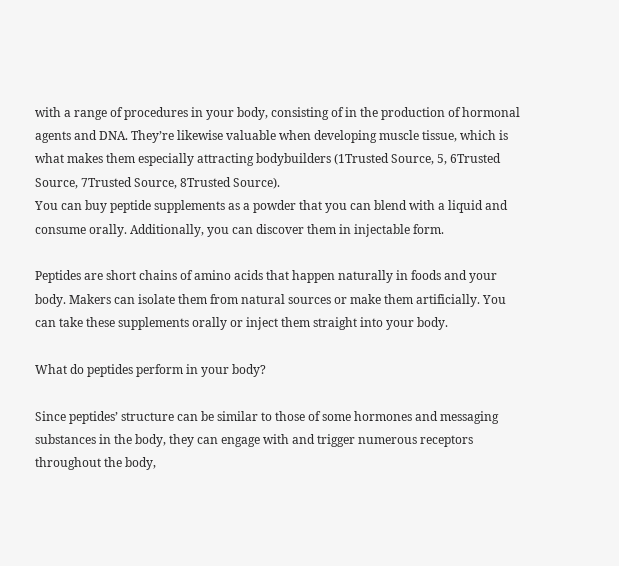with a range of procedures in your body, consisting of in the production of hormonal agents and DNA. They’re likewise valuable when developing muscle tissue, which is what makes them especially attracting bodybuilders (1Trusted Source, 5, 6Trusted Source, 7Trusted Source, 8Trusted Source).
You can buy peptide supplements as a powder that you can blend with a liquid and consume orally. Additionally, you can discover them in injectable form.

Peptides are short chains of amino acids that happen naturally in foods and your body. Makers can isolate them from natural sources or make them artificially. You can take these supplements orally or inject them straight into your body.

What do peptides perform in your body?

Since peptides’ structure can be similar to those of some hormones and messaging substances in the body, they can engage with and trigger numerous receptors throughout the body,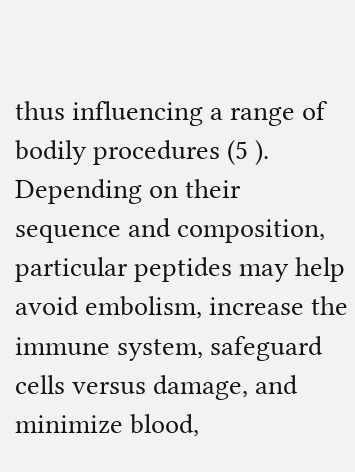thus influencing a range of bodily procedures (5 ).
Depending on their sequence and composition, particular peptides may help avoid embolism, increase the immune system, safeguard cells versus damage, and minimize blood,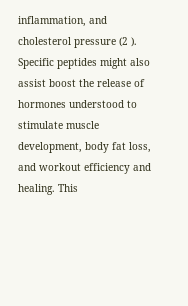inflammation, and cholesterol pressure (2 ).
Specific peptides might also assist boost the release of hormones understood to stimulate muscle development, body fat loss, and workout efficiency and healing. This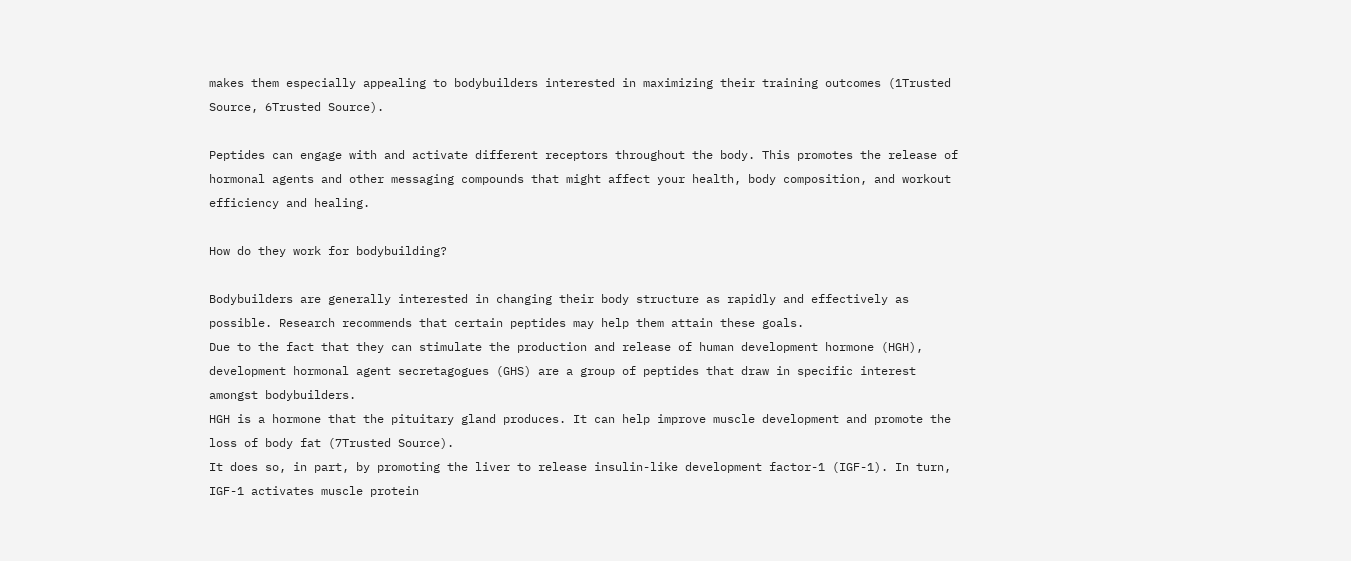makes them especially appealing to bodybuilders interested in maximizing their training outcomes (1Trusted Source, 6Trusted Source).

Peptides can engage with and activate different receptors throughout the body. This promotes the release of hormonal agents and other messaging compounds that might affect your health, body composition, and workout efficiency and healing.

How do they work for bodybuilding?

Bodybuilders are generally interested in changing their body structure as rapidly and effectively as possible. Research recommends that certain peptides may help them attain these goals.
Due to the fact that they can stimulate the production and release of human development hormone (HGH), development hormonal agent secretagogues (GHS) are a group of peptides that draw in specific interest amongst bodybuilders.
HGH is a hormone that the pituitary gland produces. It can help improve muscle development and promote the loss of body fat (7Trusted Source).
It does so, in part, by promoting the liver to release insulin-like development factor-1 (IGF-1). In turn, IGF-1 activates muscle protein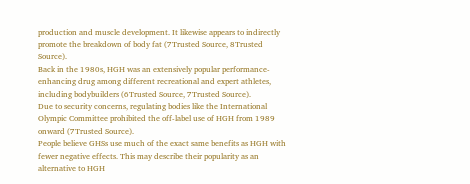production and muscle development. It likewise appears to indirectly promote the breakdown of body fat (7Trusted Source, 8Trusted Source).
Back in the 1980s, HGH was an extensively popular performance-enhancing drug among different recreational and expert athletes, including bodybuilders (6Trusted Source, 7Trusted Source).
Due to security concerns, regulating bodies like the International Olympic Committee prohibited the off-label use of HGH from 1989 onward (7Trusted Source).
People believe GHSs use much of the exact same benefits as HGH with fewer negative effects. This may describe their popularity as an alternative to HGH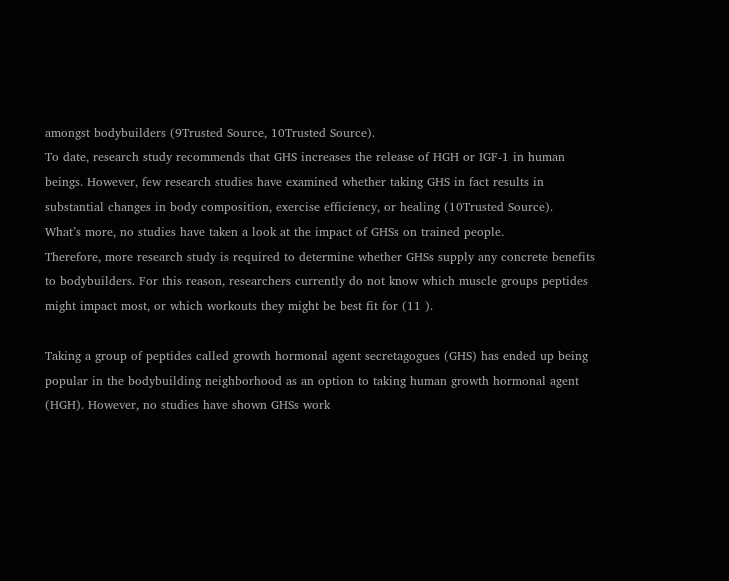amongst bodybuilders (9Trusted Source, 10Trusted Source).
To date, research study recommends that GHS increases the release of HGH or IGF-1 in human beings. However, few research studies have examined whether taking GHS in fact results in substantial changes in body composition, exercise efficiency, or healing (10Trusted Source).
What’s more, no studies have taken a look at the impact of GHSs on trained people.
Therefore, more research study is required to determine whether GHSs supply any concrete benefits to bodybuilders. For this reason, researchers currently do not know which muscle groups peptides might impact most, or which workouts they might be best fit for (11 ).

Taking a group of peptides called growth hormonal agent secretagogues (GHS) has ended up being popular in the bodybuilding neighborhood as an option to taking human growth hormonal agent (HGH). However, no studies have shown GHSs work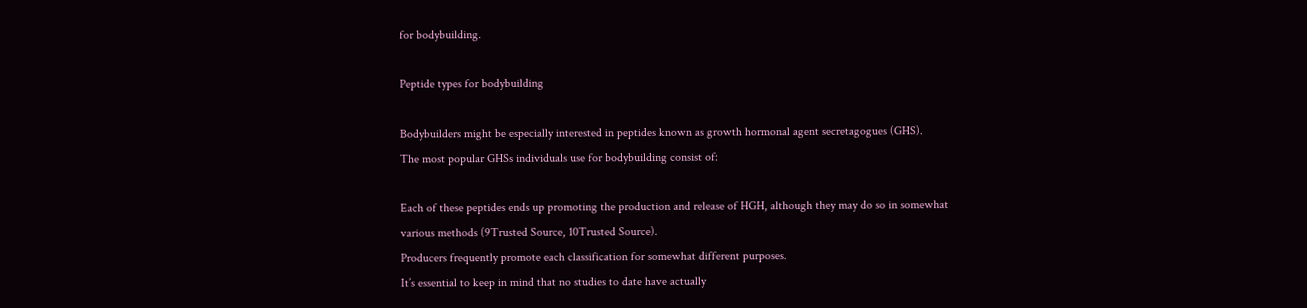for bodybuilding.

Peptide types for bodybuilding

Bodybuilders might be especially interested in peptides known as growth hormonal agent secretagogues (GHS).
The most popular GHSs individuals use for bodybuilding consist of:

Each of these peptides ends up promoting the production and release of HGH, although they may do so in somewhat various methods (9Trusted Source, 10Trusted Source).
Producers frequently promote each classification for somewhat different purposes.
It’s essential to keep in mind that no studies to date have actually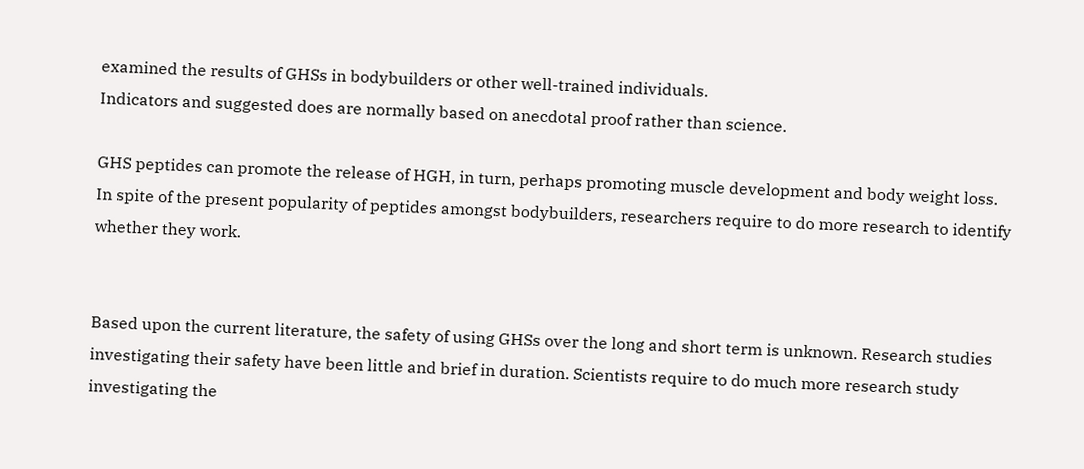examined the results of GHSs in bodybuilders or other well-trained individuals.
Indicators and suggested does are normally based on anecdotal proof rather than science.

GHS peptides can promote the release of HGH, in turn, perhaps promoting muscle development and body weight loss. In spite of the present popularity of peptides amongst bodybuilders, researchers require to do more research to identify whether they work.


Based upon the current literature, the safety of using GHSs over the long and short term is unknown. Research studies investigating their safety have been little and brief in duration. Scientists require to do much more research study investigating the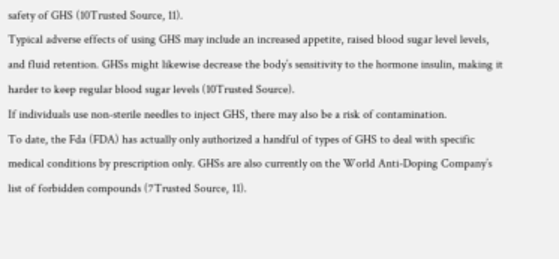safety of GHS (10Trusted Source, 11).
Typical adverse effects of using GHS may include an increased appetite, raised blood sugar level levels, and fluid retention. GHSs might likewise decrease the body’s sensitivity to the hormone insulin, making it harder to keep regular blood sugar levels (10Trusted Source).
If individuals use non-sterile needles to inject GHS, there may also be a risk of contamination.
To date, the Fda (FDA) has actually only authorized a handful of types of GHS to deal with specific medical conditions by prescription only. GHSs are also currently on the World Anti-Doping Company’s list of forbidden compounds (7Trusted Source, 11).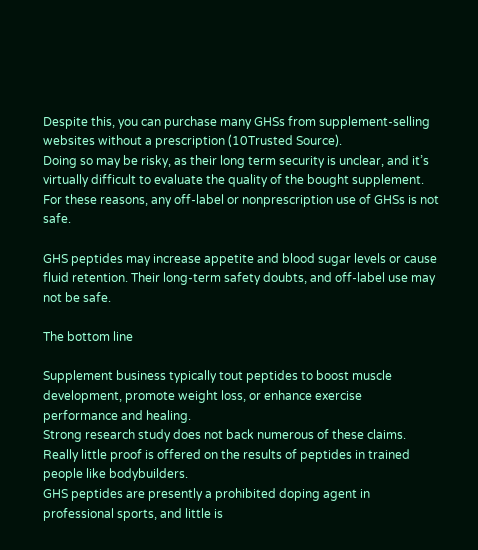Despite this, you can purchase many GHSs from supplement-selling websites without a prescription (10Trusted Source).
Doing so may be risky, as their long term security is unclear, and it’s virtually difficult to evaluate the quality of the bought supplement. For these reasons, any off-label or nonprescription use of GHSs is not safe.

GHS peptides may increase appetite and blood sugar levels or cause fluid retention. Their long-term safety doubts, and off-label use may not be safe.

The bottom line

Supplement business typically tout peptides to boost muscle development, promote weight loss, or enhance exercise performance and healing.
Strong research study does not back numerous of these claims. Really little proof is offered on the results of peptides in trained people like bodybuilders.
GHS peptides are presently a prohibited doping agent in professional sports, and little is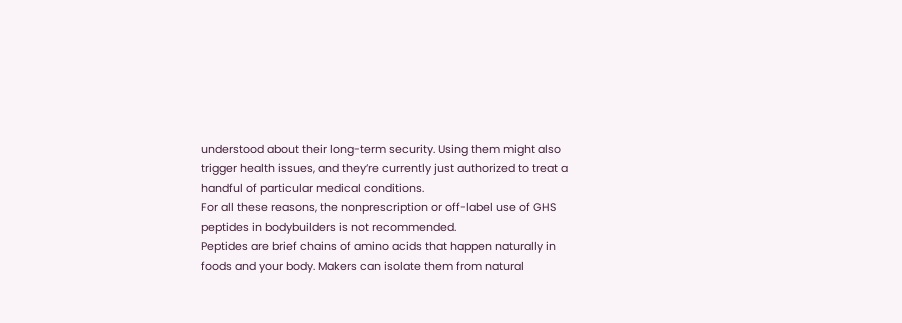understood about their long-term security. Using them might also trigger health issues, and they’re currently just authorized to treat a handful of particular medical conditions.
For all these reasons, the nonprescription or off-label use of GHS peptides in bodybuilders is not recommended.
Peptides are brief chains of amino acids that happen naturally in foods and your body. Makers can isolate them from natural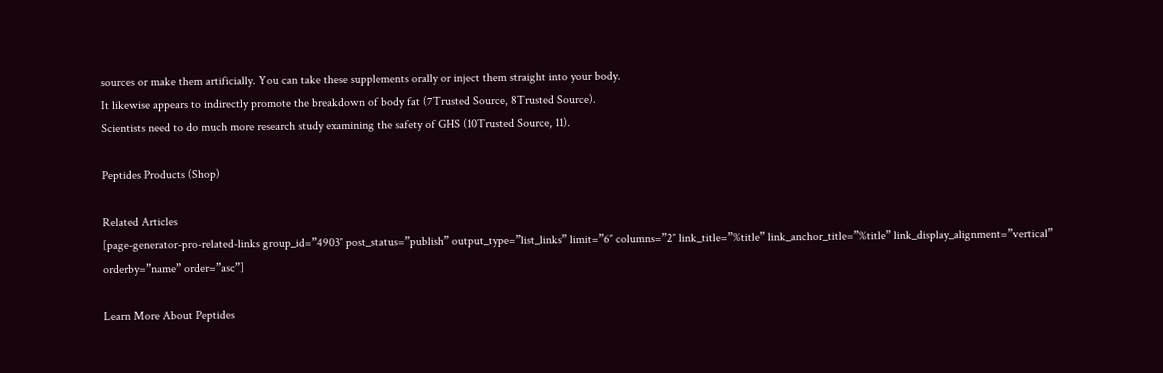sources or make them artificially. You can take these supplements orally or inject them straight into your body.
It likewise appears to indirectly promote the breakdown of body fat (7Trusted Source, 8Trusted Source).
Scientists need to do much more research study examining the safety of GHS (10Trusted Source, 11).

Peptides Products (Shop)

Related Articles
[page-generator-pro-related-links group_id=”4903″ post_status=”publish” output_type=”list_links” limit=”6″ columns=”2″ link_title=”%title” link_anchor_title=”%title” link_display_alignment=”vertical” orderby=”name” order=”asc”]

Learn More About Peptides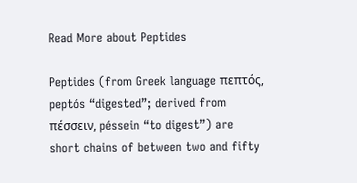Read More about Peptides

Peptides (from Greek language πεπτός, peptós “digested”; derived from πέσσειν, péssein “to digest”) are short chains of between two and fifty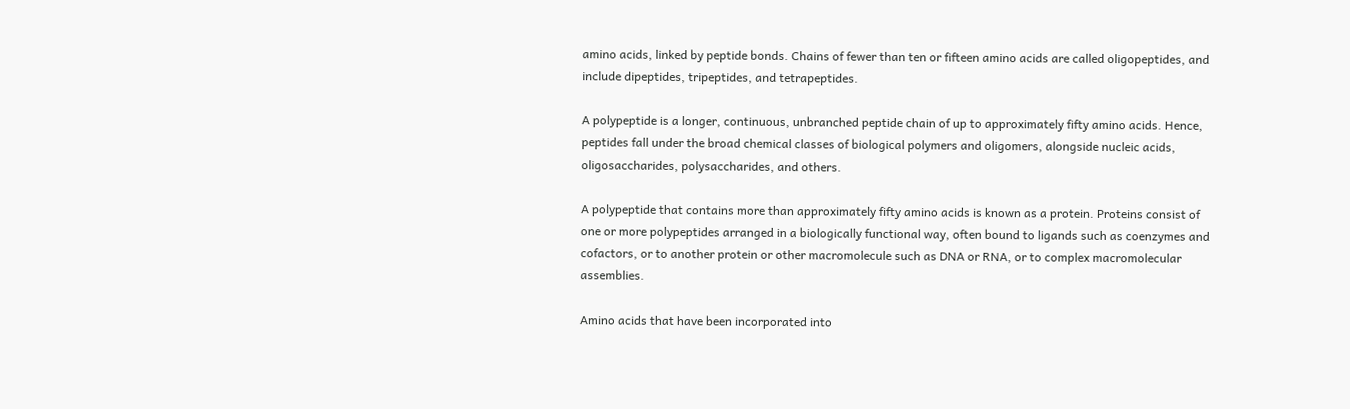amino acids, linked by peptide bonds. Chains of fewer than ten or fifteen amino acids are called oligopeptides, and include dipeptides, tripeptides, and tetrapeptides.

A polypeptide is a longer, continuous, unbranched peptide chain of up to approximately fifty amino acids. Hence, peptides fall under the broad chemical classes of biological polymers and oligomers, alongside nucleic acids, oligosaccharides, polysaccharides, and others.

A polypeptide that contains more than approximately fifty amino acids is known as a protein. Proteins consist of one or more polypeptides arranged in a biologically functional way, often bound to ligands such as coenzymes and cofactors, or to another protein or other macromolecule such as DNA or RNA, or to complex macromolecular assemblies.

Amino acids that have been incorporated into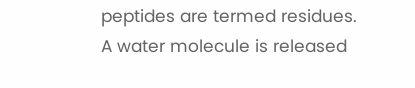peptides are termed residues. A water molecule is released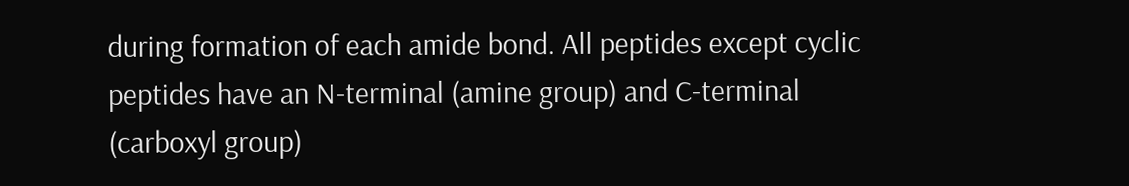during formation of each amide bond. All peptides except cyclic peptides have an N-terminal (amine group) and C-terminal (carboxyl group)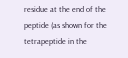residue at the end of the peptide (as shown for the tetrapeptide in the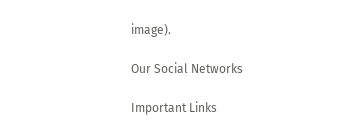image).

Our Social Networks

Important Links